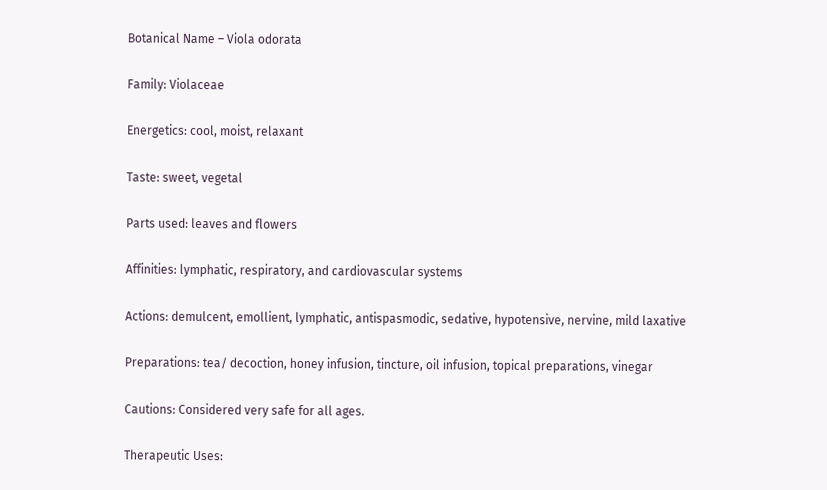Botanical Name – Viola odorata

Family: Violaceae

Energetics: cool, moist, relaxant

Taste: sweet, vegetal

Parts used: leaves and flowers

Affinities: lymphatic, respiratory, and cardiovascular systems

Actions: demulcent, emollient, lymphatic, antispasmodic, sedative, hypotensive, nervine, mild laxative

Preparations: tea/ decoction, honey infusion, tincture, oil infusion, topical preparations, vinegar

Cautions: Considered very safe for all ages.

Therapeutic Uses: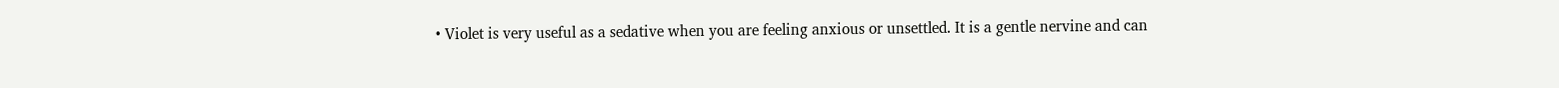• Violet is very useful as a sedative when you are feeling anxious or unsettled. It is a gentle nervine and can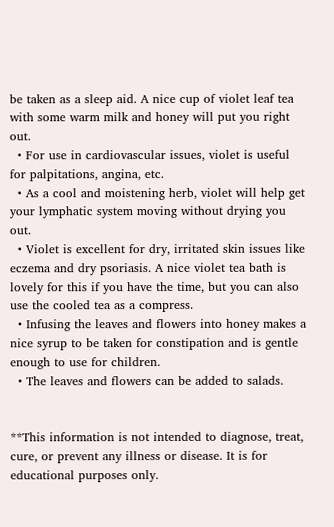be taken as a sleep aid. A nice cup of violet leaf tea with some warm milk and honey will put you right out.
  • For use in cardiovascular issues, violet is useful for palpitations, angina, etc.
  • As a cool and moistening herb, violet will help get your lymphatic system moving without drying you out.
  • Violet is excellent for dry, irritated skin issues like eczema and dry psoriasis. A nice violet tea bath is lovely for this if you have the time, but you can also use the cooled tea as a compress.
  • Infusing the leaves and flowers into honey makes a nice syrup to be taken for constipation and is gentle enough to use for children.
  • The leaves and flowers can be added to salads.


**This information is not intended to diagnose, treat, cure, or prevent any illness or disease. It is for educational purposes only.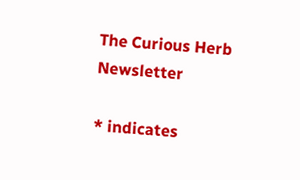The Curious Herb Newsletter

* indicates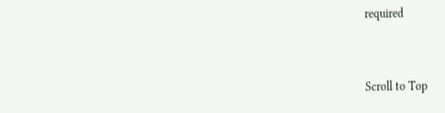required


Scroll to Top